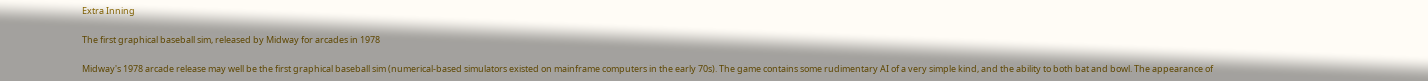Extra Inning

The first graphical baseball sim, released by Midway for arcades in 1978

Midway's 1978 arcade release may well be the first graphical baseball sim (numerical-based simulators existed on mainframe computers in the early 70s). The game contains some rudimentary AI of a very simple kind, and the ability to both bat and bowl. The appearance of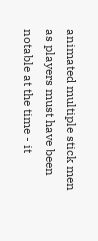animated multiple stick men as players must have been notable at the time - it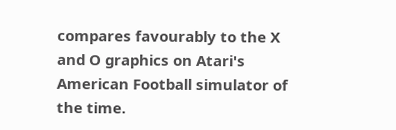compares favourably to the X and O graphics on Atari's American Football simulator of the time.